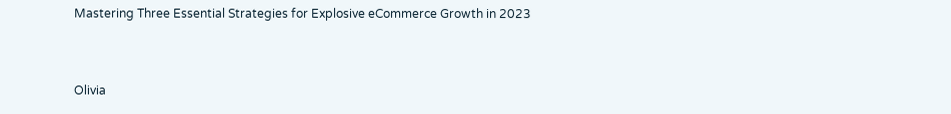Mastering Three Essential Strategies for Explosive eCommerce Growth in 2023


Olivia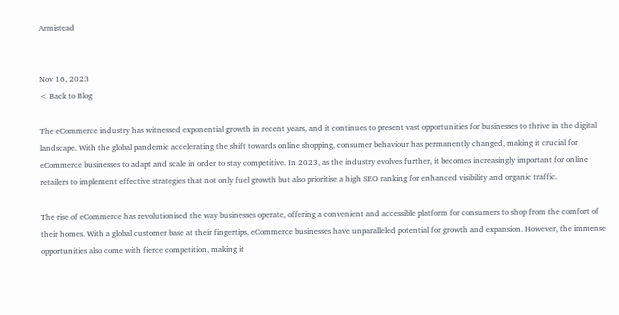Armistead


Nov 16, 2023
< Back to Blog

The eCommerce industry has witnessed exponential growth in recent years, and it continues to present vast opportunities for businesses to thrive in the digital landscape. With the global pandemic accelerating the shift towards online shopping, consumer behaviour has permanently changed, making it crucial for eCommerce businesses to adapt and scale in order to stay competitive. In 2023, as the industry evolves further, it becomes increasingly important for online retailers to implement effective strategies that not only fuel growth but also prioritise a high SEO ranking for enhanced visibility and organic traffic.

The rise of eCommerce has revolutionised the way businesses operate, offering a convenient and accessible platform for consumers to shop from the comfort of their homes. With a global customer base at their fingertips, eCommerce businesses have unparalleled potential for growth and expansion. However, the immense opportunities also come with fierce competition, making it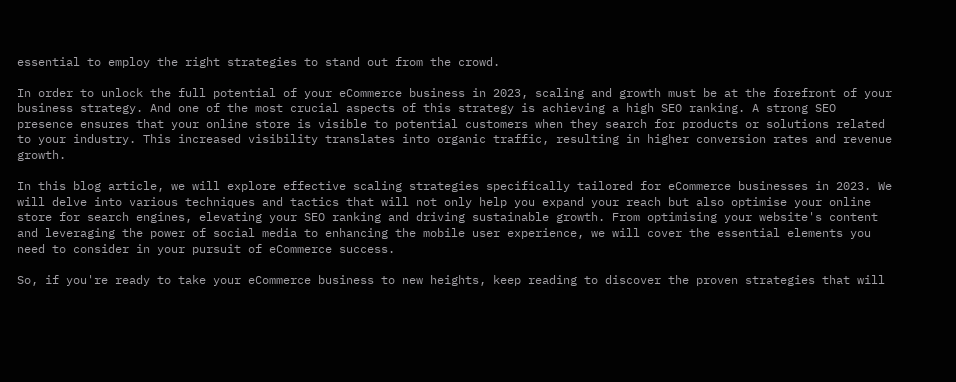essential to employ the right strategies to stand out from the crowd.

In order to unlock the full potential of your eCommerce business in 2023, scaling and growth must be at the forefront of your business strategy. And one of the most crucial aspects of this strategy is achieving a high SEO ranking. A strong SEO presence ensures that your online store is visible to potential customers when they search for products or solutions related to your industry. This increased visibility translates into organic traffic, resulting in higher conversion rates and revenue growth.

In this blog article, we will explore effective scaling strategies specifically tailored for eCommerce businesses in 2023. We will delve into various techniques and tactics that will not only help you expand your reach but also optimise your online store for search engines, elevating your SEO ranking and driving sustainable growth. From optimising your website's content and leveraging the power of social media to enhancing the mobile user experience, we will cover the essential elements you need to consider in your pursuit of eCommerce success.

So, if you're ready to take your eCommerce business to new heights, keep reading to discover the proven strategies that will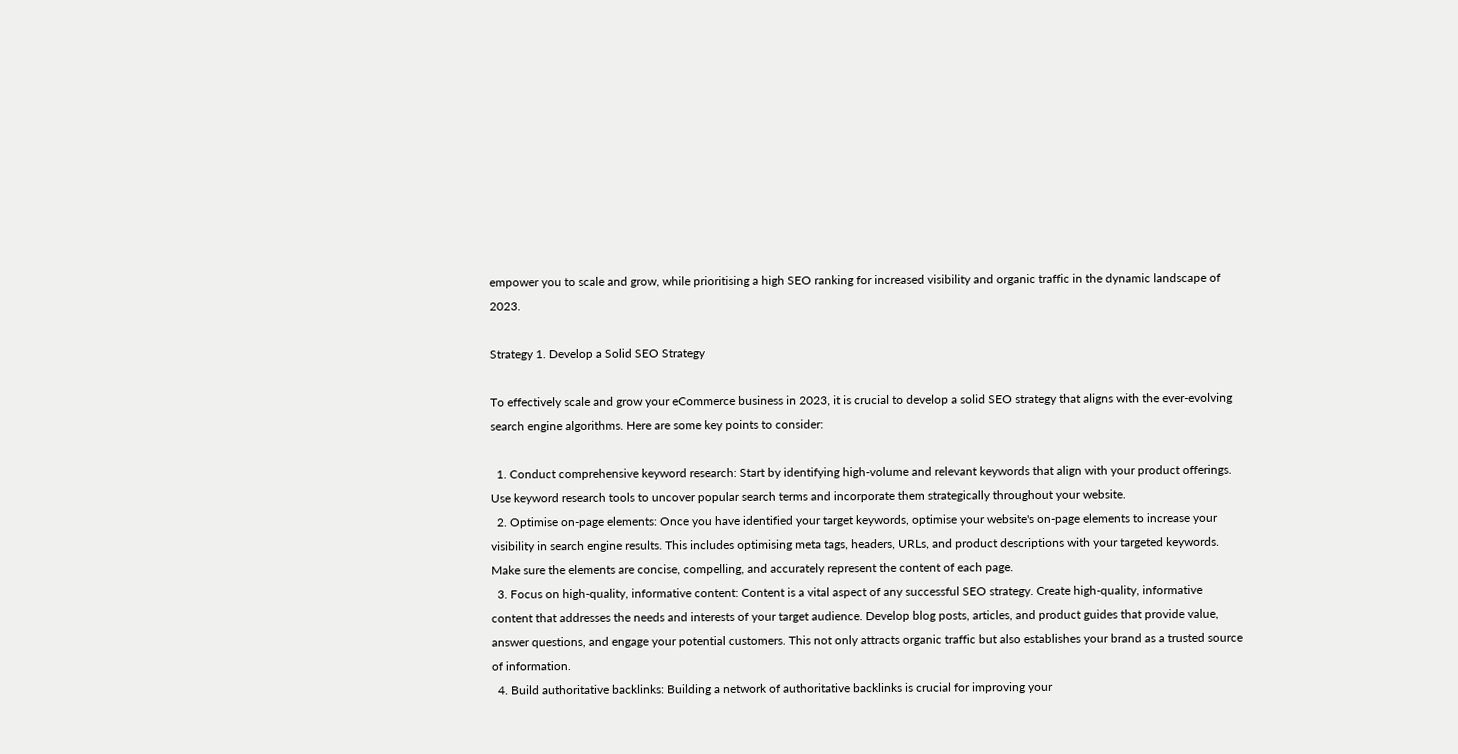empower you to scale and grow, while prioritising a high SEO ranking for increased visibility and organic traffic in the dynamic landscape of 2023.

Strategy 1. Develop a Solid SEO Strategy

To effectively scale and grow your eCommerce business in 2023, it is crucial to develop a solid SEO strategy that aligns with the ever-evolving search engine algorithms. Here are some key points to consider:

  1. Conduct comprehensive keyword research: Start by identifying high-volume and relevant keywords that align with your product offerings. Use keyword research tools to uncover popular search terms and incorporate them strategically throughout your website.
  2. Optimise on-page elements: Once you have identified your target keywords, optimise your website's on-page elements to increase your visibility in search engine results. This includes optimising meta tags, headers, URLs, and product descriptions with your targeted keywords. Make sure the elements are concise, compelling, and accurately represent the content of each page.
  3. Focus on high-quality, informative content: Content is a vital aspect of any successful SEO strategy. Create high-quality, informative content that addresses the needs and interests of your target audience. Develop blog posts, articles, and product guides that provide value, answer questions, and engage your potential customers. This not only attracts organic traffic but also establishes your brand as a trusted source of information.
  4. Build authoritative backlinks: Building a network of authoritative backlinks is crucial for improving your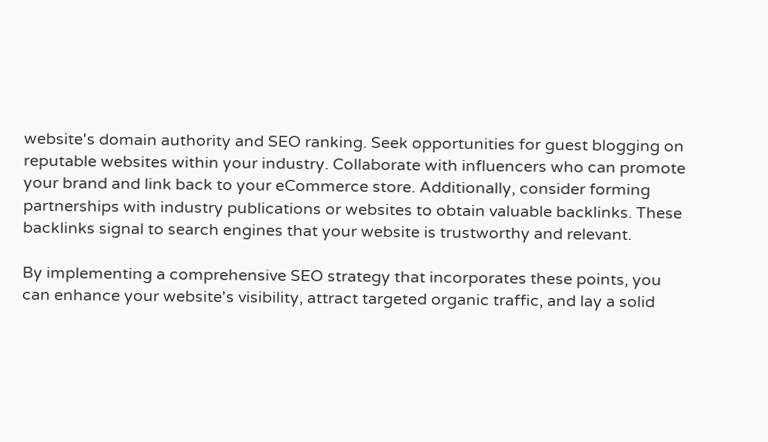website's domain authority and SEO ranking. Seek opportunities for guest blogging on reputable websites within your industry. Collaborate with influencers who can promote your brand and link back to your eCommerce store. Additionally, consider forming partnerships with industry publications or websites to obtain valuable backlinks. These backlinks signal to search engines that your website is trustworthy and relevant.

By implementing a comprehensive SEO strategy that incorporates these points, you can enhance your website's visibility, attract targeted organic traffic, and lay a solid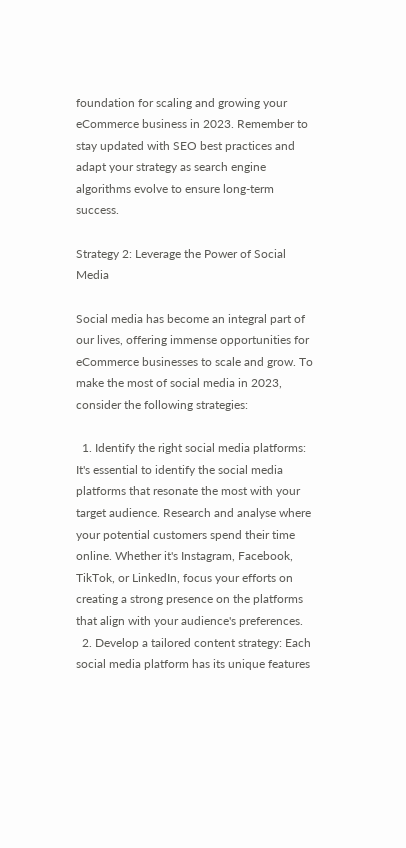foundation for scaling and growing your eCommerce business in 2023. Remember to stay updated with SEO best practices and adapt your strategy as search engine algorithms evolve to ensure long-term success.

Strategy 2: Leverage the Power of Social Media

Social media has become an integral part of our lives, offering immense opportunities for eCommerce businesses to scale and grow. To make the most of social media in 2023, consider the following strategies:

  1. Identify the right social media platforms: It's essential to identify the social media platforms that resonate the most with your target audience. Research and analyse where your potential customers spend their time online. Whether it's Instagram, Facebook, TikTok, or LinkedIn, focus your efforts on creating a strong presence on the platforms that align with your audience's preferences.
  2. Develop a tailored content strategy: Each social media platform has its unique features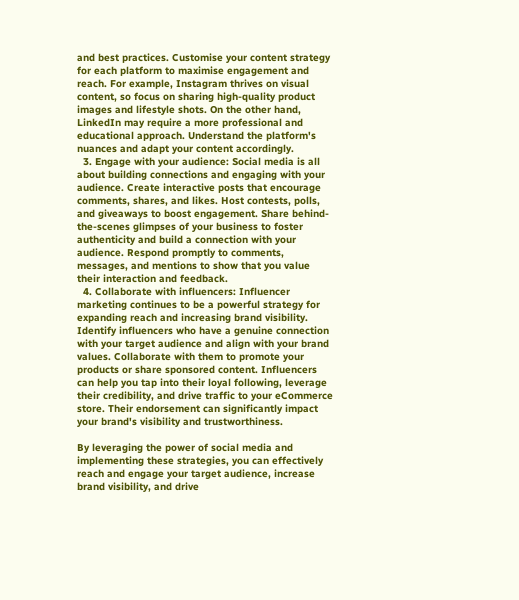and best practices. Customise your content strategy for each platform to maximise engagement and reach. For example, Instagram thrives on visual content, so focus on sharing high-quality product images and lifestyle shots. On the other hand, LinkedIn may require a more professional and educational approach. Understand the platform's nuances and adapt your content accordingly.
  3. Engage with your audience: Social media is all about building connections and engaging with your audience. Create interactive posts that encourage comments, shares, and likes. Host contests, polls, and giveaways to boost engagement. Share behind-the-scenes glimpses of your business to foster authenticity and build a connection with your audience. Respond promptly to comments, messages, and mentions to show that you value their interaction and feedback.
  4. Collaborate with influencers: Influencer marketing continues to be a powerful strategy for expanding reach and increasing brand visibility. Identify influencers who have a genuine connection with your target audience and align with your brand values. Collaborate with them to promote your products or share sponsored content. Influencers can help you tap into their loyal following, leverage their credibility, and drive traffic to your eCommerce store. Their endorsement can significantly impact your brand's visibility and trustworthiness.

By leveraging the power of social media and implementing these strategies, you can effectively reach and engage your target audience, increase brand visibility, and drive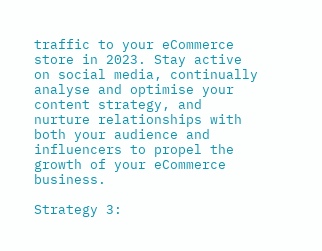traffic to your eCommerce store in 2023. Stay active on social media, continually analyse and optimise your content strategy, and nurture relationships with both your audience and influencers to propel the growth of your eCommerce business.

Strategy 3: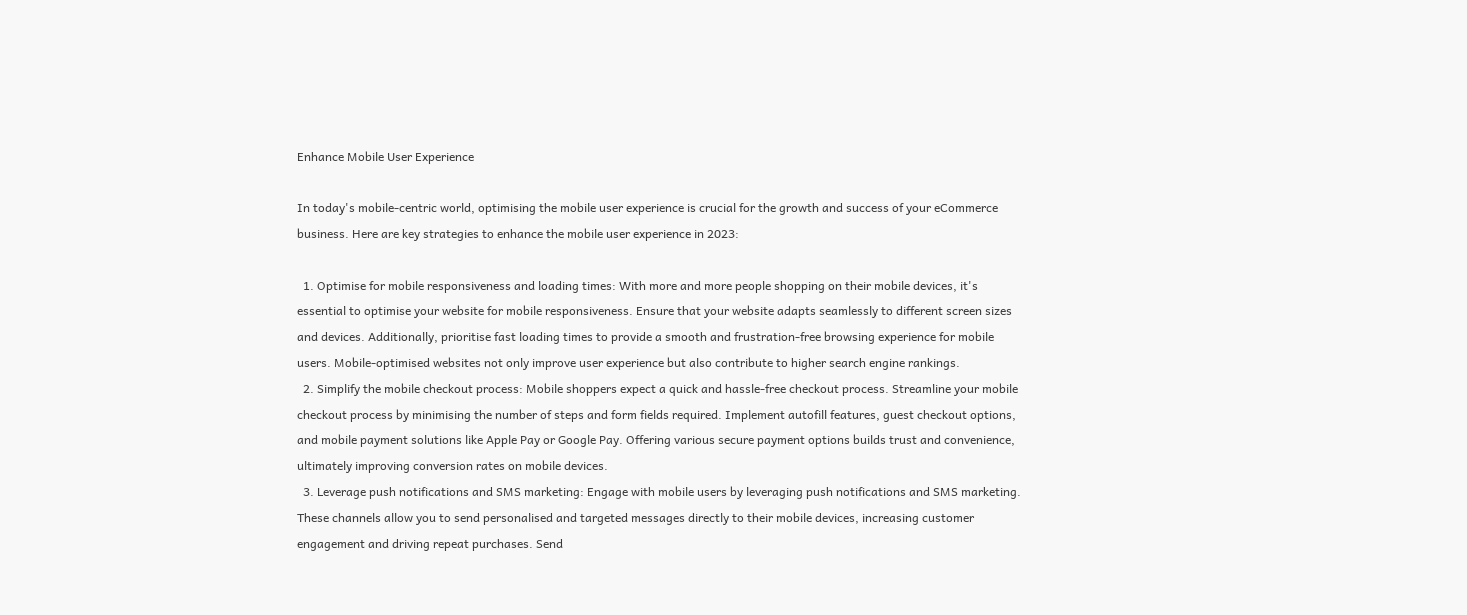Enhance Mobile User Experience

In today's mobile-centric world, optimising the mobile user experience is crucial for the growth and success of your eCommerce business. Here are key strategies to enhance the mobile user experience in 2023:

  1. Optimise for mobile responsiveness and loading times: With more and more people shopping on their mobile devices, it's essential to optimise your website for mobile responsiveness. Ensure that your website adapts seamlessly to different screen sizes and devices. Additionally, prioritise fast loading times to provide a smooth and frustration-free browsing experience for mobile users. Mobile-optimised websites not only improve user experience but also contribute to higher search engine rankings.
  2. Simplify the mobile checkout process: Mobile shoppers expect a quick and hassle-free checkout process. Streamline your mobile checkout process by minimising the number of steps and form fields required. Implement autofill features, guest checkout options, and mobile payment solutions like Apple Pay or Google Pay. Offering various secure payment options builds trust and convenience, ultimately improving conversion rates on mobile devices.
  3. Leverage push notifications and SMS marketing: Engage with mobile users by leveraging push notifications and SMS marketing. These channels allow you to send personalised and targeted messages directly to their mobile devices, increasing customer engagement and driving repeat purchases. Send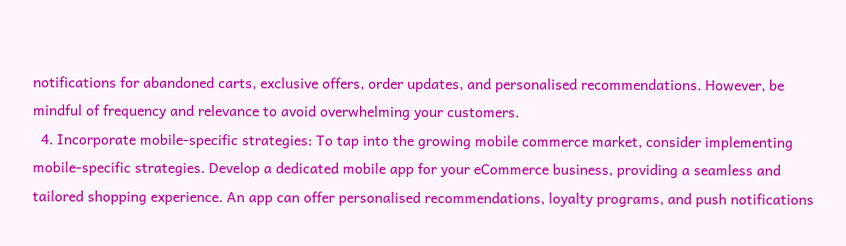notifications for abandoned carts, exclusive offers, order updates, and personalised recommendations. However, be mindful of frequency and relevance to avoid overwhelming your customers.
  4. Incorporate mobile-specific strategies: To tap into the growing mobile commerce market, consider implementing mobile-specific strategies. Develop a dedicated mobile app for your eCommerce business, providing a seamless and tailored shopping experience. An app can offer personalised recommendations, loyalty programs, and push notifications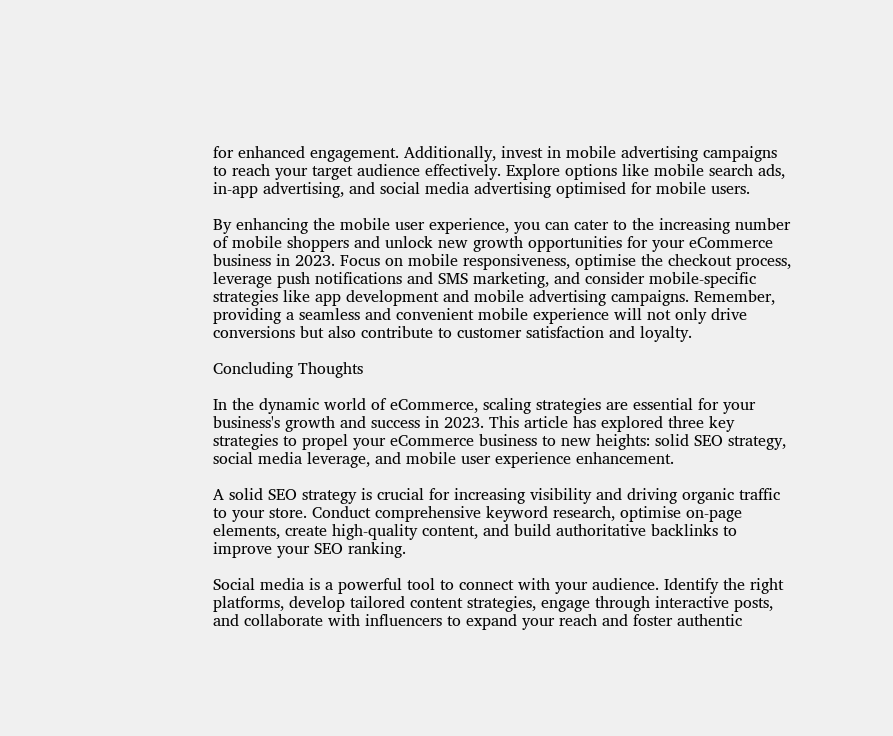for enhanced engagement. Additionally, invest in mobile advertising campaigns to reach your target audience effectively. Explore options like mobile search ads, in-app advertising, and social media advertising optimised for mobile users.

By enhancing the mobile user experience, you can cater to the increasing number of mobile shoppers and unlock new growth opportunities for your eCommerce business in 2023. Focus on mobile responsiveness, optimise the checkout process, leverage push notifications and SMS marketing, and consider mobile-specific strategies like app development and mobile advertising campaigns. Remember, providing a seamless and convenient mobile experience will not only drive conversions but also contribute to customer satisfaction and loyalty.

Concluding Thoughts

In the dynamic world of eCommerce, scaling strategies are essential for your business's growth and success in 2023. This article has explored three key strategies to propel your eCommerce business to new heights: solid SEO strategy, social media leverage, and mobile user experience enhancement.

A solid SEO strategy is crucial for increasing visibility and driving organic traffic to your store. Conduct comprehensive keyword research, optimise on-page elements, create high-quality content, and build authoritative backlinks to improve your SEO ranking.

Social media is a powerful tool to connect with your audience. Identify the right platforms, develop tailored content strategies, engage through interactive posts, and collaborate with influencers to expand your reach and foster authentic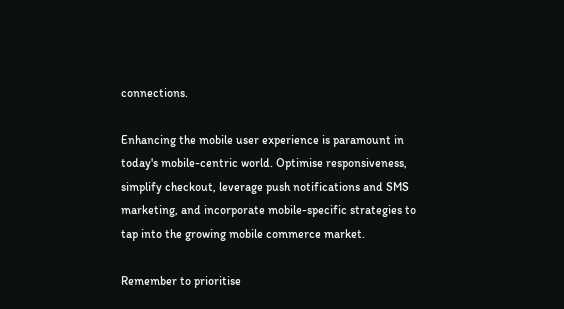connections.

Enhancing the mobile user experience is paramount in today's mobile-centric world. Optimise responsiveness, simplify checkout, leverage push notifications and SMS marketing, and incorporate mobile-specific strategies to tap into the growing mobile commerce market.

Remember to prioritise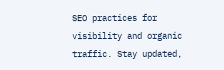SEO practices for visibility and organic traffic. Stay updated,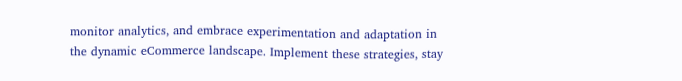monitor analytics, and embrace experimentation and adaptation in the dynamic eCommerce landscape. Implement these strategies, stay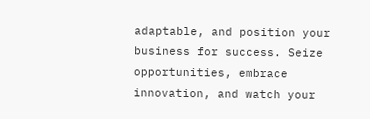adaptable, and position your business for success. Seize opportunities, embrace innovation, and watch your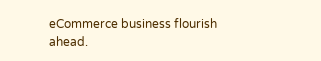eCommerce business flourish ahead.